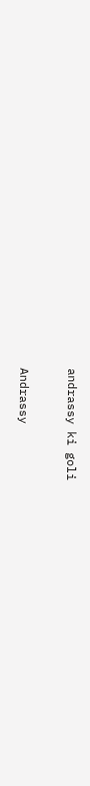andrassy ki goli

Andrassy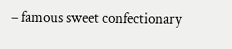– famous sweet confectionary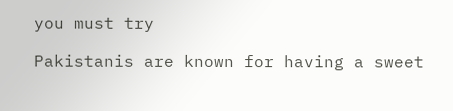you must try

Pakistanis are known for having a sweet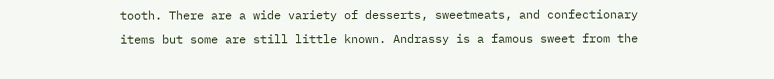tooth. There are a wide variety of desserts, sweetmeats, and confectionary items but some are still little known. Andrassy is a famous sweet from the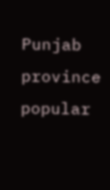Punjab province popular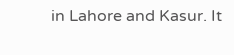in Lahore and Kasur. It